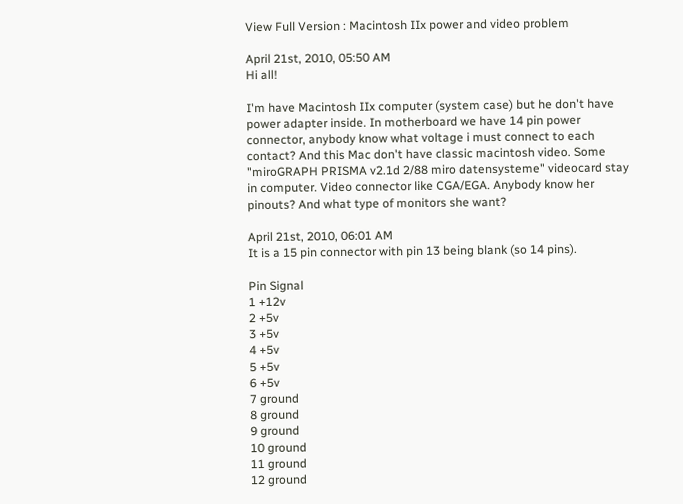View Full Version : Macintosh IIx power and video problem

April 21st, 2010, 05:50 AM
Hi all!

I'm have Macintosh IIx computer (system case) but he don't have power adapter inside. In motherboard we have 14 pin power connector, anybody know what voltage i must connect to each contact? And this Mac don't have classic macintosh video. Some "miroGRAPH PRISMA v2.1d 2/88 miro datensysteme" videocard stay in computer. Video connector like CGA/EGA. Anybody know her pinouts? And what type of monitors she want?

April 21st, 2010, 06:01 AM
It is a 15 pin connector with pin 13 being blank (so 14 pins).

Pin Signal
1 +12v
2 +5v
3 +5v
4 +5v
5 +5v
6 +5v
7 ground
8 ground
9 ground
10 ground
11 ground
12 ground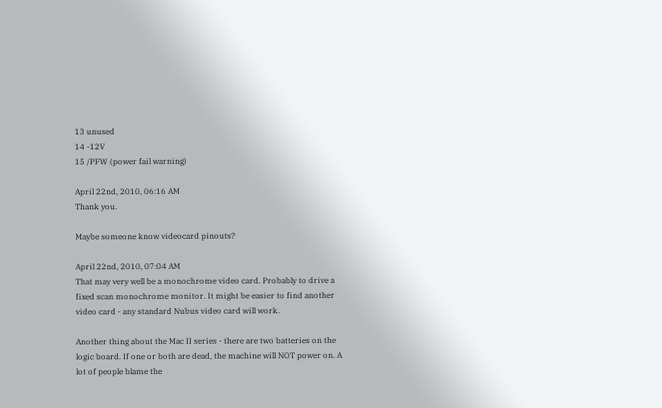13 unused
14 -12V
15 /PFW (power fail warning)

April 22nd, 2010, 06:16 AM
Thank you.

Maybe someone know videocard pinouts?

April 22nd, 2010, 07:04 AM
That may very well be a monochrome video card. Probably to drive a fixed scan monochrome monitor. It might be easier to find another video card - any standard Nubus video card will work.

Another thing about the Mac II series - there are two batteries on the logic board. If one or both are dead, the machine will NOT power on. A lot of people blame the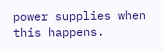power supplies when this happens.